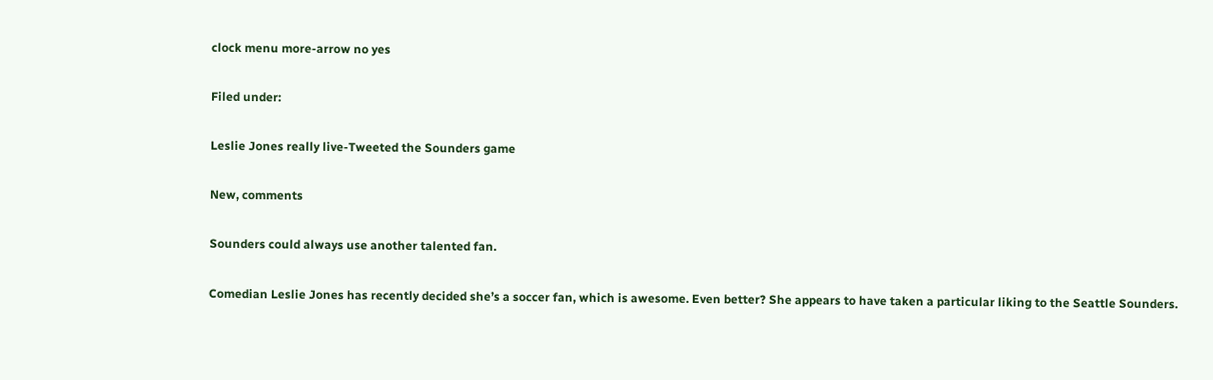clock menu more-arrow no yes

Filed under:

Leslie Jones really live-Tweeted the Sounders game

New, comments

Sounders could always use another talented fan.

Comedian Leslie Jones has recently decided she’s a soccer fan, which is awesome. Even better? She appears to have taken a particular liking to the Seattle Sounders.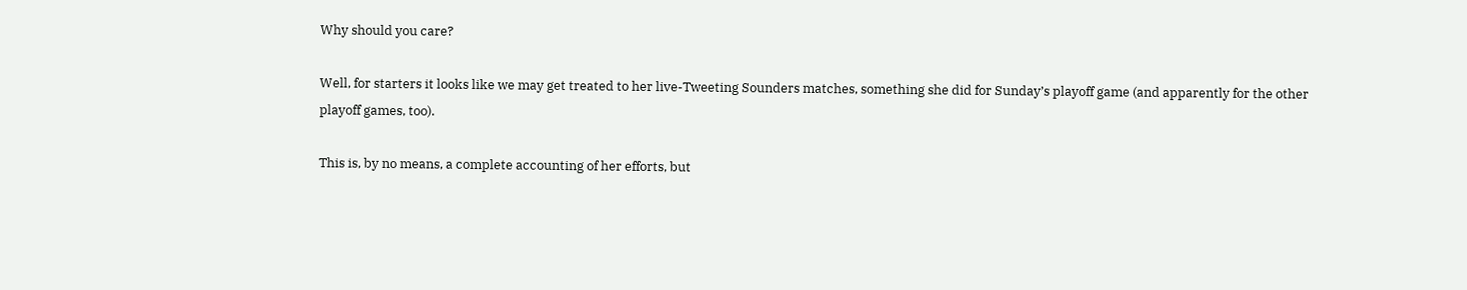Why should you care?

Well, for starters it looks like we may get treated to her live-Tweeting Sounders matches, something she did for Sunday’s playoff game (and apparently for the other playoff games, too).

This is, by no means, a complete accounting of her efforts, but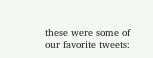these were some of our favorite tweets: